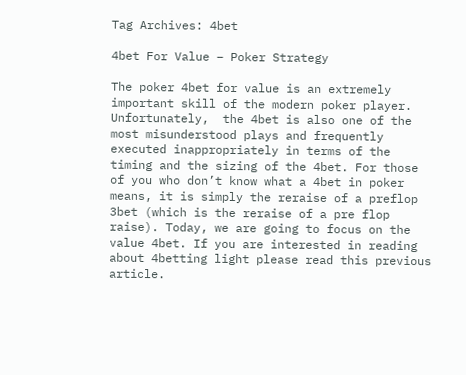Tag Archives: 4bet

4bet For Value – Poker Strategy

The poker 4bet for value is an extremely important skill of the modern poker player. Unfortunately,  the 4bet is also one of the most misunderstood plays and frequently executed inappropriately in terms of the timing and the sizing of the 4bet. For those of you who don’t know what a 4bet in poker means, it is simply the reraise of a preflop 3bet (which is the reraise of a pre flop raise). Today, we are going to focus on the value 4bet. If you are interested in reading about 4betting light please read this previous article.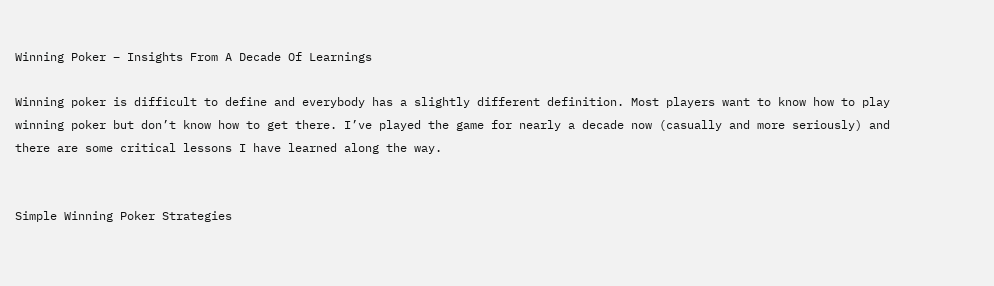Winning Poker – Insights From A Decade Of Learnings

Winning poker is difficult to define and everybody has a slightly different definition. Most players want to know how to play winning poker but don’t know how to get there. I’ve played the game for nearly a decade now (casually and more seriously) and there are some critical lessons I have learned along the way.


Simple Winning Poker Strategies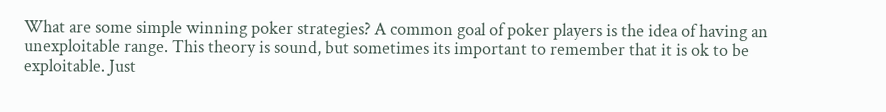What are some simple winning poker strategies? A common goal of poker players is the idea of having an unexploitable range. This theory is sound, but sometimes its important to remember that it is ok to be exploitable. Just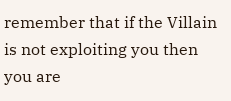remember that if the Villain is not exploiting you then you are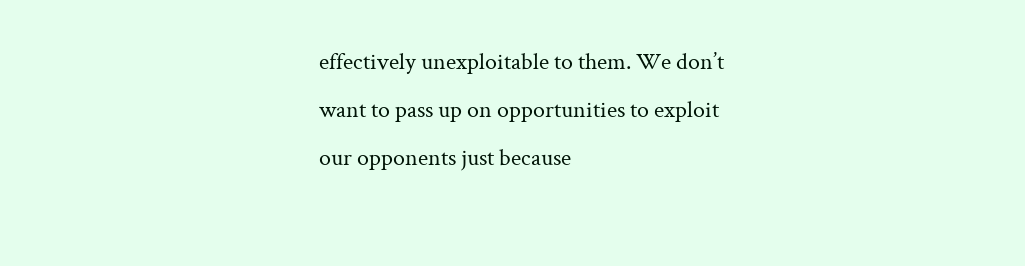effectively unexploitable to them. We don’t want to pass up on opportunities to exploit our opponents just because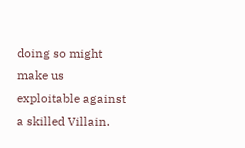doing so might make us exploitable against a skilled Villain.